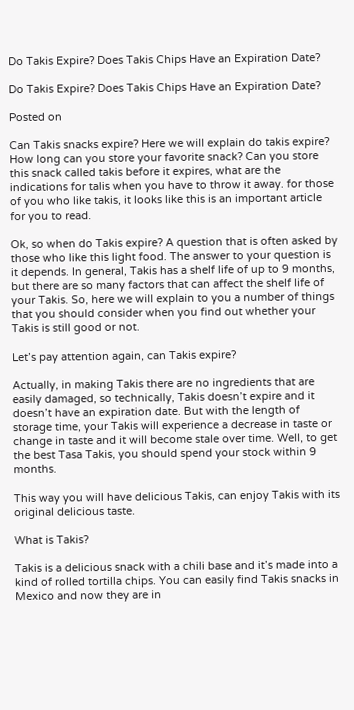Do Takis Expire? Does Takis Chips Have an Expiration Date?

Do Takis Expire? Does Takis Chips Have an Expiration Date?

Posted on

Can Takis snacks expire? Here we will explain do takis expire? How long can you store your favorite snack? Can you store this snack called takis before it expires, what are the indications for talis when you have to throw it away. for those of you who like takis, it looks like this is an important article for you to read.

Ok, so when do Takis expire? A question that is often asked by those who like this light food. The answer to your question is it depends. In general, Takis has a shelf life of up to 9 months, but there are so many factors that can affect the shelf life of your Takis. So, here we will explain to you a number of things that you should consider when you find out whether your Takis is still good or not.

Let’s pay attention again, can Takis expire?

Actually, in making Takis there are no ingredients that are easily damaged, so technically, Takis doesn’t expire and it doesn’t have an expiration date. But with the length of storage time, your Takis will experience a decrease in taste or change in taste and it will become stale over time. Well, to get the best Tasa Takis, you should spend your stock within 9 months.

This way you will have delicious Takis, can enjoy Takis with its original delicious taste.

What is Takis?

Takis is a delicious snack with a chili base and it’s made into a kind of rolled tortilla chips. You can easily find Takis snacks in Mexico and now they are in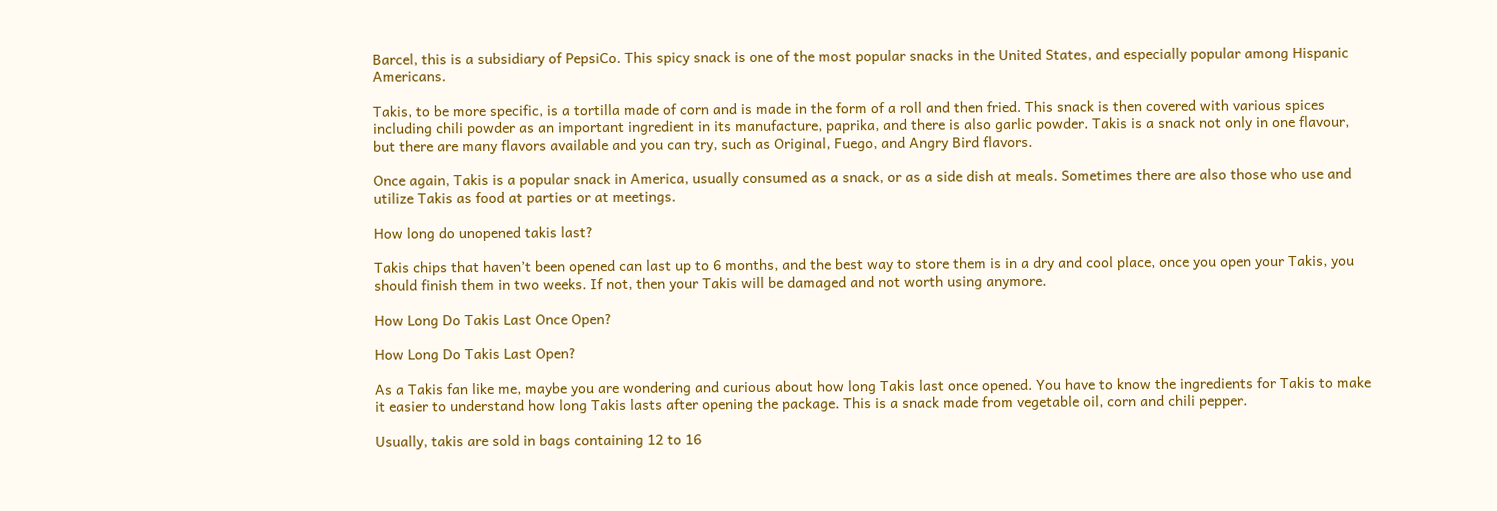Barcel, this is a subsidiary of PepsiCo. This spicy snack is one of the most popular snacks in the United States, and especially popular among Hispanic Americans.

Takis, to be more specific, is a tortilla made of corn and is made in the form of a roll and then fried. This snack is then covered with various spices including chili powder as an important ingredient in its manufacture, paprika, and there is also garlic powder. Takis is a snack not only in one flavour, but there are many flavors available and you can try, such as Original, Fuego, and Angry Bird flavors.

Once again, Takis is a popular snack in America, usually consumed as a snack, or as a side dish at meals. Sometimes there are also those who use and utilize Takis as food at parties or at meetings.

How long do unopened takis last?

Takis chips that haven’t been opened can last up to 6 months, and the best way to store them is in a dry and cool place, once you open your Takis, you should finish them in two weeks. If not, then your Takis will be damaged and not worth using anymore.

How Long Do Takis Last Once Open?

How Long Do Takis Last Open?

As a Takis fan like me, maybe you are wondering and curious about how long Takis last once opened. You have to know the ingredients for Takis to make it easier to understand how long Takis lasts after opening the package. This is a snack made from vegetable oil, corn and chili pepper.

Usually, takis are sold in bags containing 12 to 16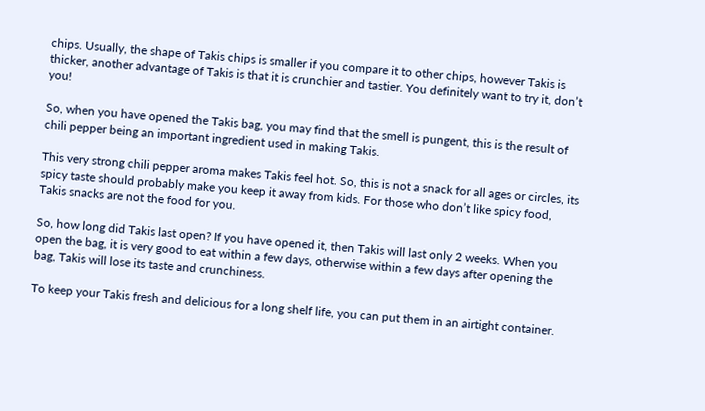chips. Usually, the shape of Takis chips is smaller if you compare it to other chips, however Takis is thicker, another advantage of Takis is that it is crunchier and tastier. You definitely want to try it, don’t you!

So, when you have opened the Takis bag, you may find that the smell is pungent, this is the result of chili pepper being an important ingredient used in making Takis.

This very strong chili pepper aroma makes Takis feel hot. So, this is not a snack for all ages or circles, its spicy taste should probably make you keep it away from kids. For those who don’t like spicy food, Takis snacks are not the food for you.

So, how long did Takis last open? If you have opened it, then Takis will last only 2 weeks. When you open the bag, it is very good to eat within a few days, otherwise within a few days after opening the bag, Takis will lose its taste and crunchiness.

To keep your Takis fresh and delicious for a long shelf life, you can put them in an airtight container.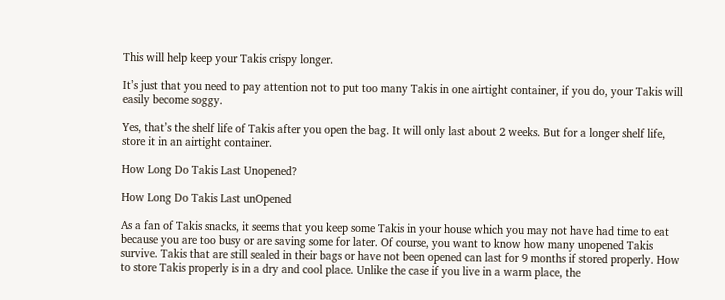This will help keep your Takis crispy longer.

It’s just that you need to pay attention not to put too many Takis in one airtight container, if you do, your Takis will easily become soggy.

Yes, that’s the shelf life of Takis after you open the bag. It will only last about 2 weeks. But for a longer shelf life, store it in an airtight container.

How Long Do Takis Last Unopened?

How Long Do Takis Last unOpened

As a fan of Takis snacks, it seems that you keep some Takis in your house which you may not have had time to eat because you are too busy or are saving some for later. Of course, you want to know how many unopened Takis survive. Takis that are still sealed in their bags or have not been opened can last for 9 months if stored properly. How to store Takis properly is in a dry and cool place. Unlike the case if you live in a warm place, the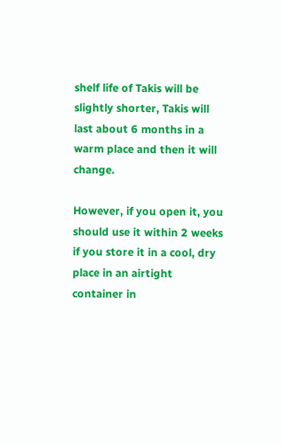shelf life of Takis will be slightly shorter, Takis will last about 6 months in a warm place and then it will change.

However, if you open it, you should use it within 2 weeks if you store it in a cool, dry place in an airtight container in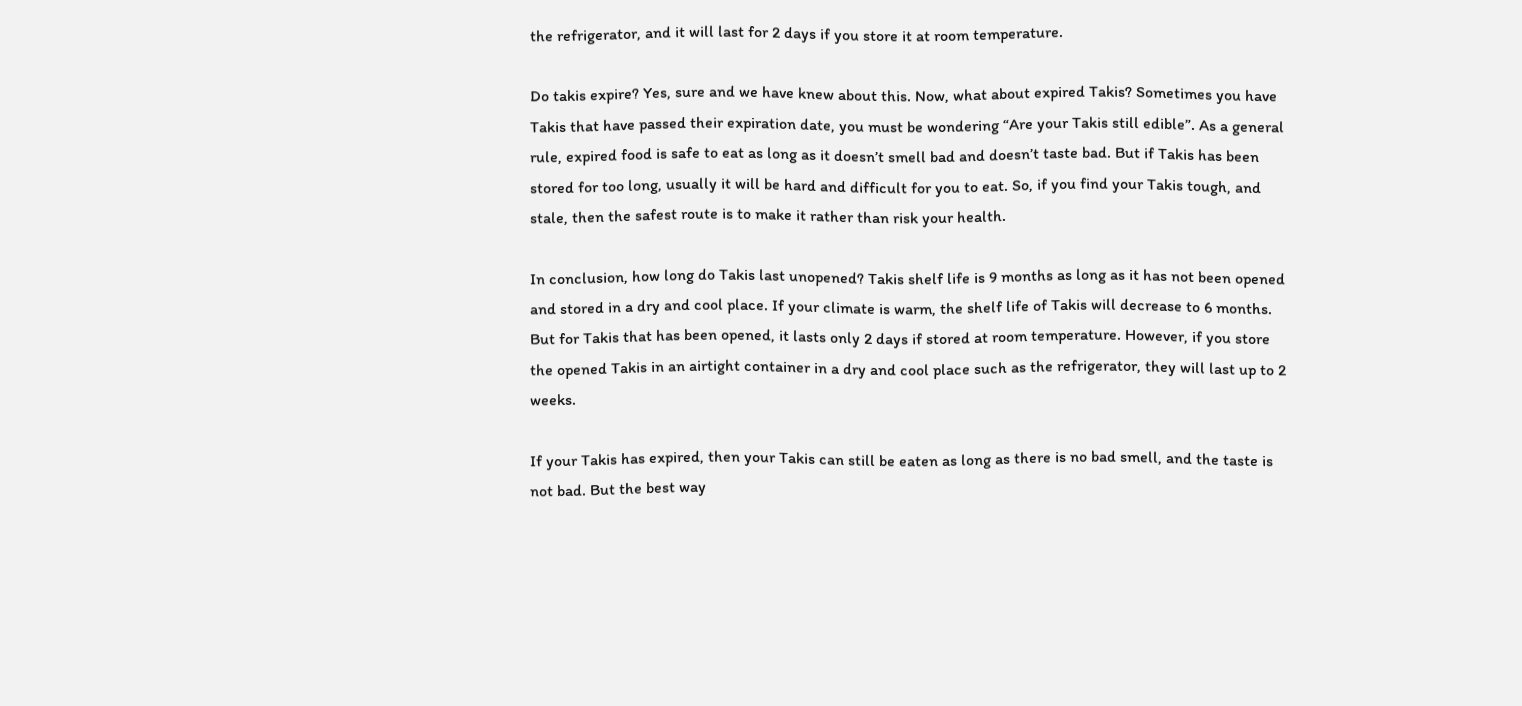the refrigerator, and it will last for 2 days if you store it at room temperature.

Do takis expire? Yes, sure and we have knew about this. Now, what about expired Takis? Sometimes you have Takis that have passed their expiration date, you must be wondering “Are your Takis still edible”. As a general rule, expired food is safe to eat as long as it doesn’t smell bad and doesn’t taste bad. But if Takis has been stored for too long, usually it will be hard and difficult for you to eat. So, if you find your Takis tough, and stale, then the safest route is to make it rather than risk your health.

In conclusion, how long do Takis last unopened? Takis shelf life is 9 months as long as it has not been opened and stored in a dry and cool place. If your climate is warm, the shelf life of Takis will decrease to 6 months. But for Takis that has been opened, it lasts only 2 days if stored at room temperature. However, if you store the opened Takis in an airtight container in a dry and cool place such as the refrigerator, they will last up to 2 weeks.

If your Takis has expired, then your Takis can still be eaten as long as there is no bad smell, and the taste is not bad. But the best way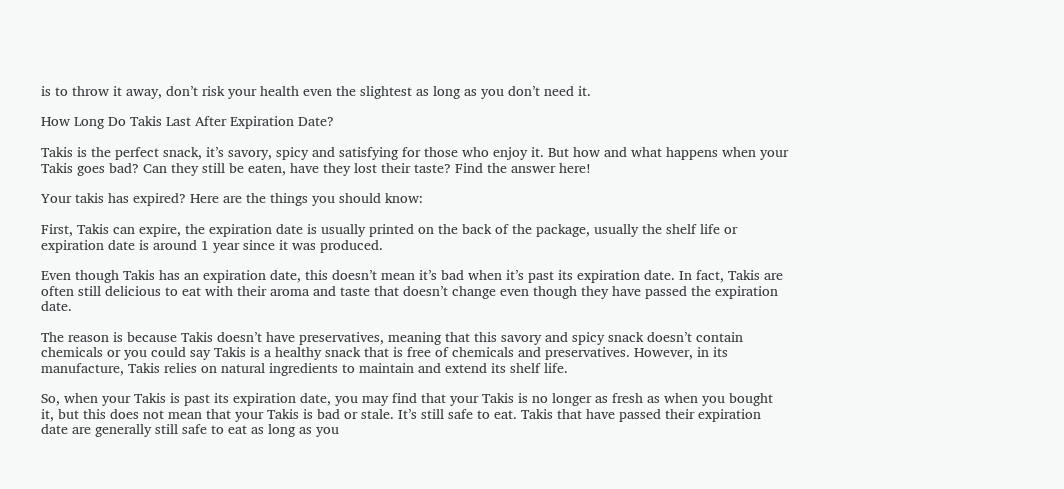is to throw it away, don’t risk your health even the slightest as long as you don’t need it.

How Long Do Takis Last After Expiration Date?

Takis is the perfect snack, it’s savory, spicy and satisfying for those who enjoy it. But how and what happens when your Takis goes bad? Can they still be eaten, have they lost their taste? Find the answer here!

Your takis has expired? Here are the things you should know:

First, Takis can expire, the expiration date is usually printed on the back of the package, usually the shelf life or expiration date is around 1 year since it was produced.

Even though Takis has an expiration date, this doesn’t mean it’s bad when it’s past its expiration date. In fact, Takis are often still delicious to eat with their aroma and taste that doesn’t change even though they have passed the expiration date.

The reason is because Takis doesn’t have preservatives, meaning that this savory and spicy snack doesn’t contain chemicals or you could say Takis is a healthy snack that is free of chemicals and preservatives. However, in its manufacture, Takis relies on natural ingredients to maintain and extend its shelf life.

So, when your Takis is past its expiration date, you may find that your Takis is no longer as fresh as when you bought it, but this does not mean that your Takis is bad or stale. It’s still safe to eat. Takis that have passed their expiration date are generally still safe to eat as long as you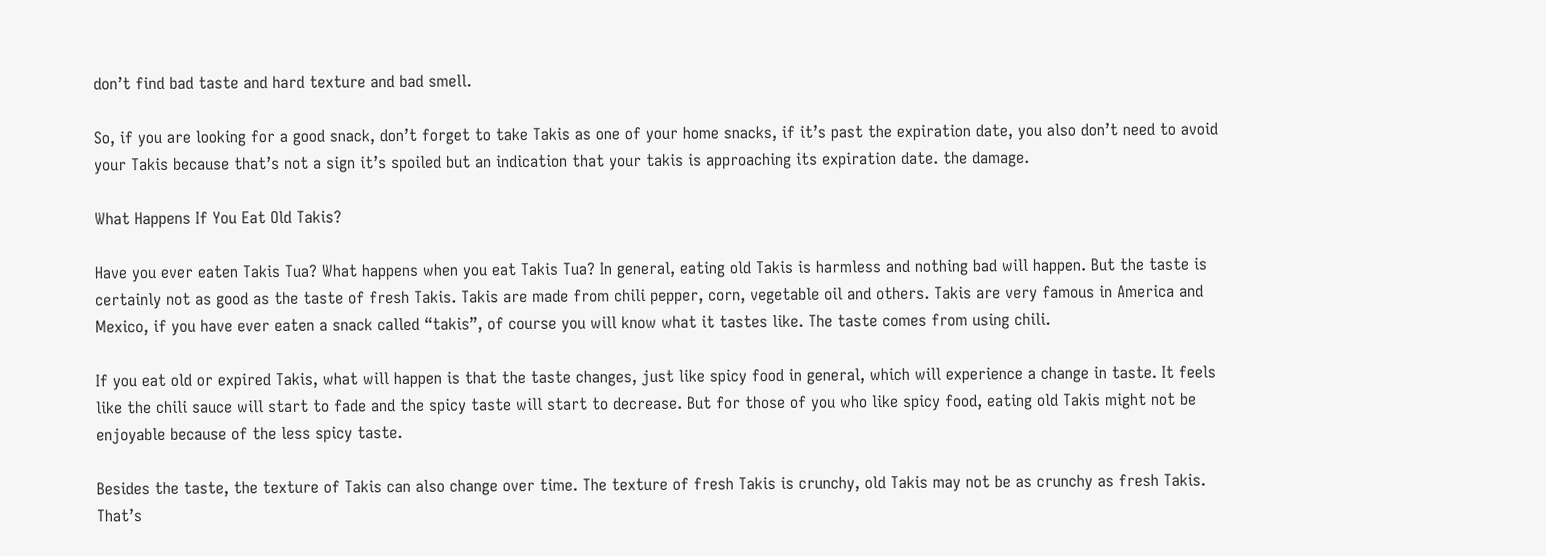don’t find bad taste and hard texture and bad smell.

So, if you are looking for a good snack, don’t forget to take Takis as one of your home snacks, if it’s past the expiration date, you also don’t need to avoid your Takis because that’s not a sign it’s spoiled but an indication that your takis is approaching its expiration date. the damage.

What Happens If You Eat Old Takis?

Have you ever eaten Takis Tua? What happens when you eat Takis Tua? In general, eating old Takis is harmless and nothing bad will happen. But the taste is certainly not as good as the taste of fresh Takis. Takis are made from chili pepper, corn, vegetable oil and others. Takis are very famous in America and Mexico, if you have ever eaten a snack called “takis”, of course you will know what it tastes like. The taste comes from using chili.

If you eat old or expired Takis, what will happen is that the taste changes, just like spicy food in general, which will experience a change in taste. It feels like the chili sauce will start to fade and the spicy taste will start to decrease. But for those of you who like spicy food, eating old Takis might not be enjoyable because of the less spicy taste.

Besides the taste, the texture of Takis can also change over time. The texture of fresh Takis is crunchy, old Takis may not be as crunchy as fresh Takis. That’s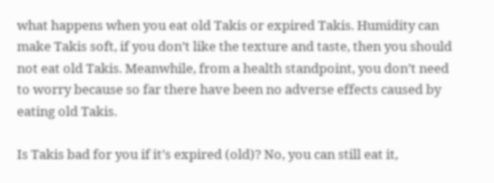what happens when you eat old Takis or expired Takis. Humidity can make Takis soft, if you don’t like the texture and taste, then you should not eat old Takis. Meanwhile, from a health standpoint, you don’t need to worry because so far there have been no adverse effects caused by eating old Takis.

Is Takis bad for you if it’s expired (old)? No, you can still eat it,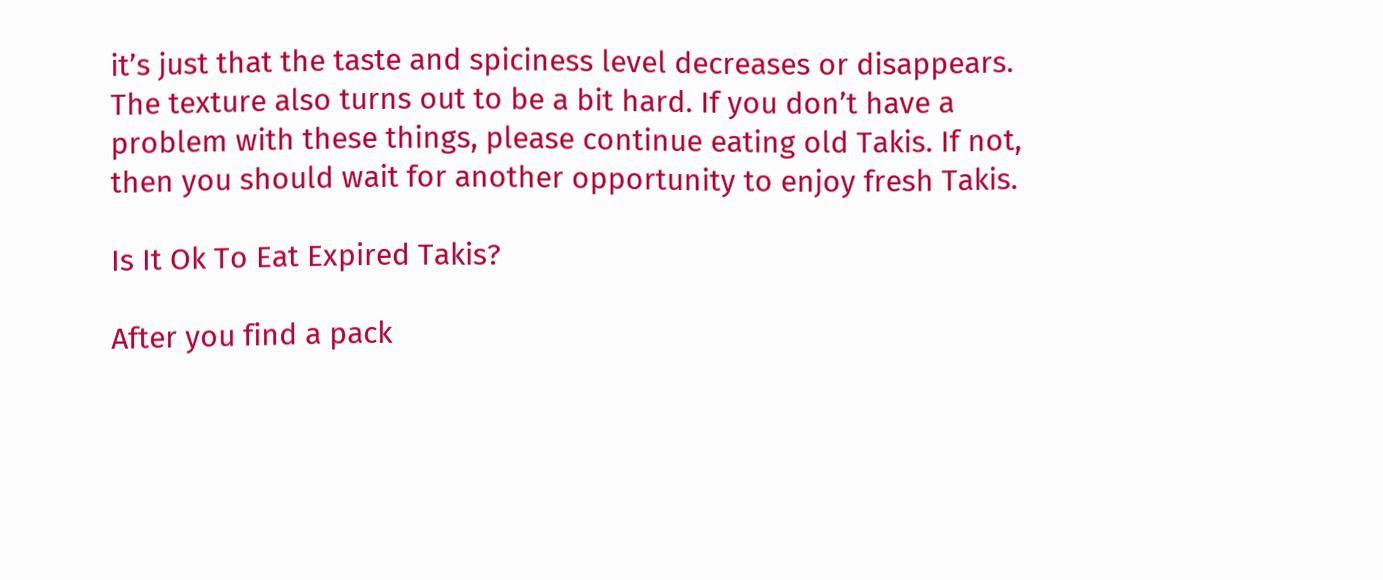it’s just that the taste and spiciness level decreases or disappears. The texture also turns out to be a bit hard. If you don’t have a problem with these things, please continue eating old Takis. If not, then you should wait for another opportunity to enjoy fresh Takis.

Is It Ok To Eat Expired Takis?

After you find a pack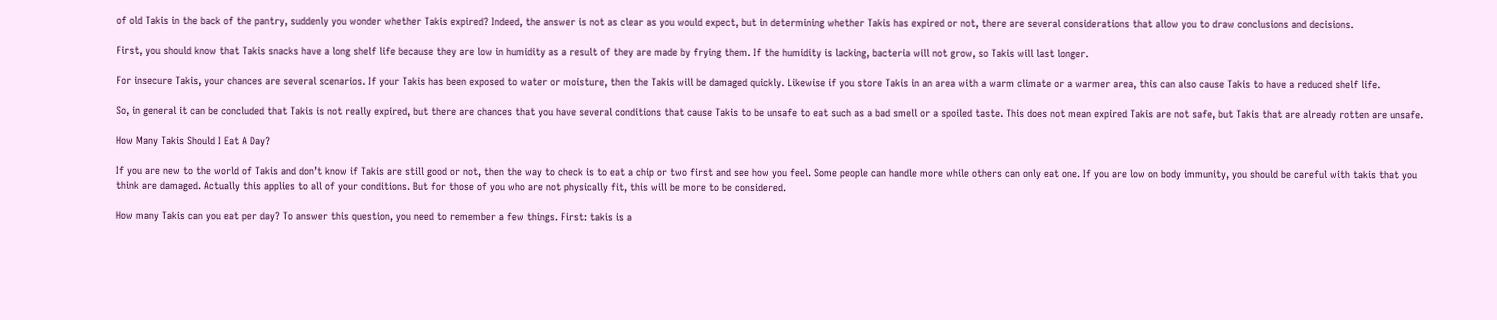of old Takis in the back of the pantry, suddenly you wonder whether Takis expired? Indeed, the answer is not as clear as you would expect, but in determining whether Takis has expired or not, there are several considerations that allow you to draw conclusions and decisions.

First, you should know that Takis snacks have a long shelf life because they are low in humidity as a result of they are made by frying them. If the humidity is lacking, bacteria will not grow, so Takis will last longer.

For insecure Takis, your chances are several scenarios. If your Takis has been exposed to water or moisture, then the Takis will be damaged quickly. Likewise if you store Takis in an area with a warm climate or a warmer area, this can also cause Takis to have a reduced shelf life.

So, in general it can be concluded that Takis is not really expired, but there are chances that you have several conditions that cause Takis to be unsafe to eat such as a bad smell or a spoiled taste. This does not mean expired Takis are not safe, but Takis that are already rotten are unsafe.

How Many Takis Should I Eat A Day?

If you are new to the world of Takis and don’t know if Takis are still good or not, then the way to check is to eat a chip or two first and see how you feel. Some people can handle more while others can only eat one. If you are low on body immunity, you should be careful with takis that you think are damaged. Actually this applies to all of your conditions. But for those of you who are not physically fit, this will be more to be considered.

How many Takis can you eat per day? To answer this question, you need to remember a few things. First: takis is a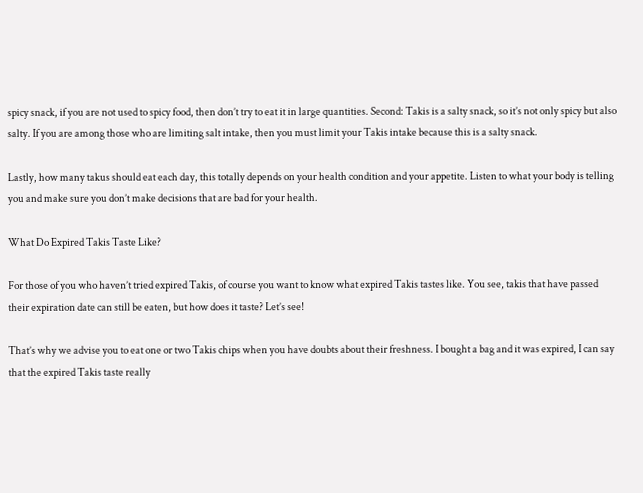spicy snack, if you are not used to spicy food, then don’t try to eat it in large quantities. Second: Takis is a salty snack, so it’s not only spicy but also salty. If you are among those who are limiting salt intake, then you must limit your Takis intake because this is a salty snack.

Lastly, how many takus should eat each day, this totally depends on your health condition and your appetite. Listen to what your body is telling you and make sure you don’t make decisions that are bad for your health.

What Do Expired Takis Taste Like?

For those of you who haven’t tried expired Takis, of course you want to know what expired Takis tastes like. You see, takis that have passed their expiration date can still be eaten, but how does it taste? Let’s see!

That’s why we advise you to eat one or two Takis chips when you have doubts about their freshness. I bought a bag and it was expired, I can say that the expired Takis taste really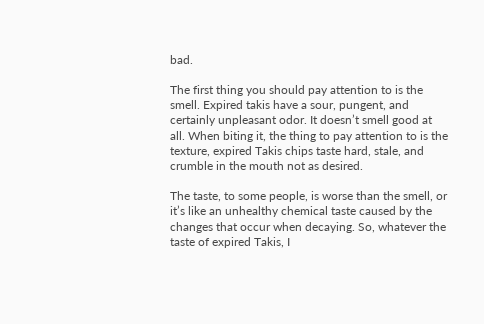bad.

The first thing you should pay attention to is the smell. Expired takis have a sour, pungent, and certainly unpleasant odor. It doesn’t smell good at all. When biting it, the thing to pay attention to is the texture, expired Takis chips taste hard, stale, and crumble in the mouth not as desired.

The taste, to some people, is worse than the smell, or it’s like an unhealthy chemical taste caused by the changes that occur when decaying. So, whatever the taste of expired Takis, I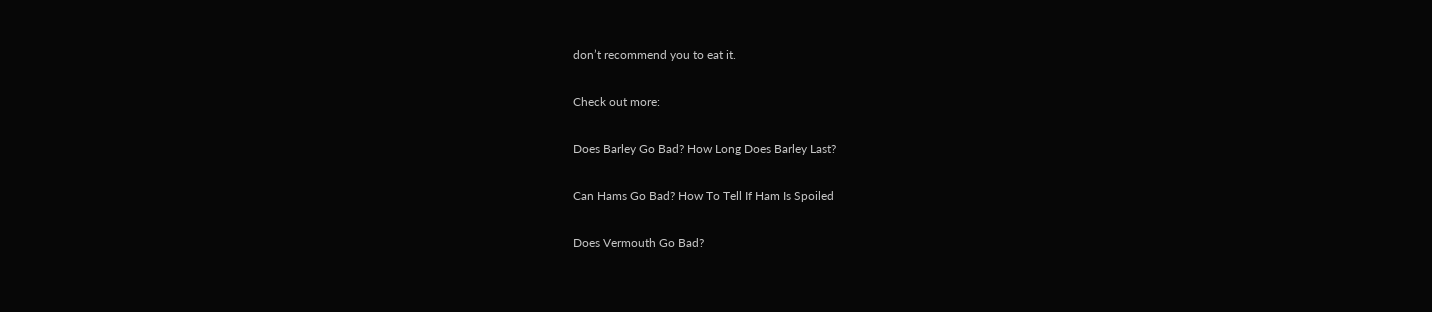don’t recommend you to eat it.

Check out more:

Does Barley Go Bad? How Long Does Barley Last?

Can Hams Go Bad? How To Tell If Ham Is Spoiled

Does Vermouth Go Bad?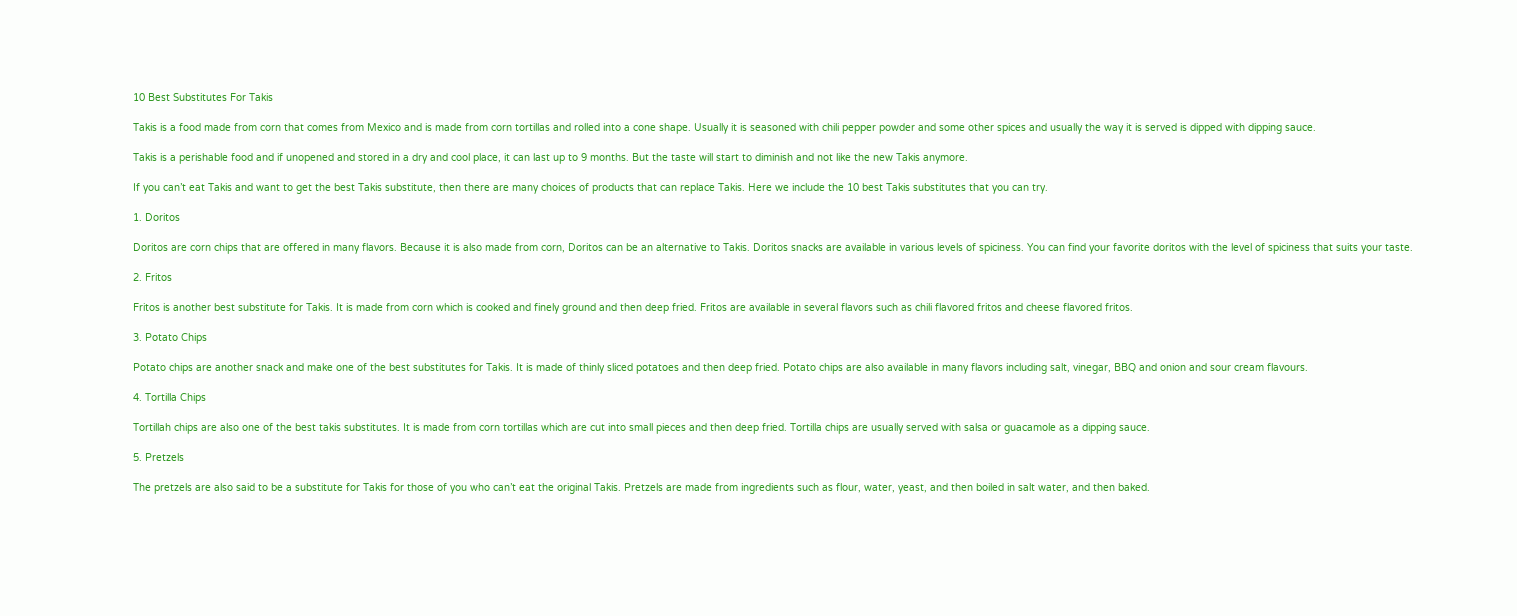10 Best Substitutes For Takis

Takis is a food made from corn that comes from Mexico and is made from corn tortillas and rolled into a cone shape. Usually it is seasoned with chili pepper powder and some other spices and usually the way it is served is dipped with dipping sauce.

Takis is a perishable food and if unopened and stored in a dry and cool place, it can last up to 9 months. But the taste will start to diminish and not like the new Takis anymore.

If you can’t eat Takis and want to get the best Takis substitute, then there are many choices of products that can replace Takis. Here we include the 10 best Takis substitutes that you can try.

1. Doritos

Doritos are corn chips that are offered in many flavors. Because it is also made from corn, Doritos can be an alternative to Takis. Doritos snacks are available in various levels of spiciness. You can find your favorite doritos with the level of spiciness that suits your taste.

2. Fritos

Fritos is another best substitute for Takis. It is made from corn which is cooked and finely ground and then deep fried. Fritos are available in several flavors such as chili flavored fritos and cheese flavored fritos.

3. Potato Chips

Potato chips are another snack and make one of the best substitutes for Takis. It is made of thinly sliced potatoes and then deep fried. Potato chips are also available in many flavors including salt, vinegar, BBQ and onion and sour cream flavours.

4. Tortilla Chips

Tortillah chips are also one of the best takis substitutes. It is made from corn tortillas which are cut into small pieces and then deep fried. Tortilla chips are usually served with salsa or guacamole as a dipping sauce.

5. Pretzels

The pretzels are also said to be a substitute for Takis for those of you who can’t eat the original Takis. Pretzels are made from ingredients such as flour, water, yeast, and then boiled in salt water, and then baked.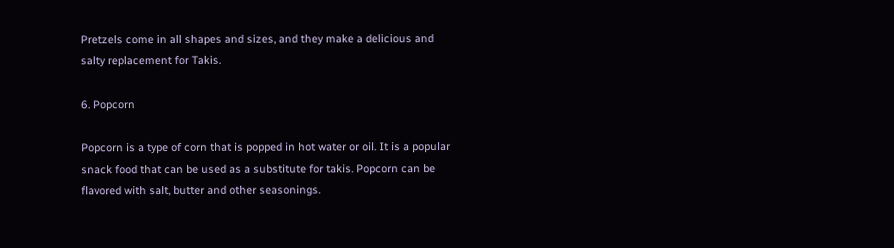Pretzels come in all shapes and sizes, and they make a delicious and salty replacement for Takis.

6. Popcorn

Popcorn is a type of corn that is popped in hot water or oil. It is a popular snack food that can be used as a substitute for takis. Popcorn can be flavored with salt, butter and other seasonings.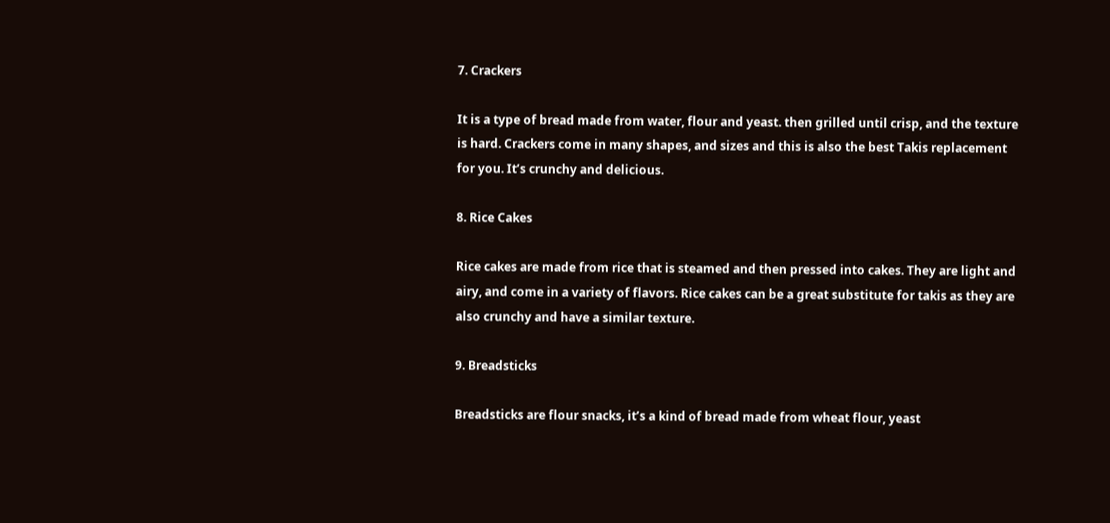7. Crackers

It is a type of bread made from water, flour and yeast. then grilled until crisp, and the texture is hard. Crackers come in many shapes, and sizes and this is also the best Takis replacement for you. It’s crunchy and delicious.

8. Rice Cakes

Rice cakes are made from rice that is steamed and then pressed into cakes. They are light and airy, and come in a variety of flavors. Rice cakes can be a great substitute for takis as they are also crunchy and have a similar texture.

9. Breadsticks

Breadsticks are flour snacks, it’s a kind of bread made from wheat flour, yeast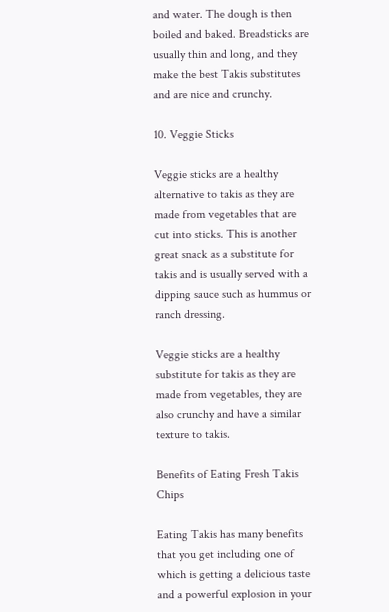and water. The dough is then boiled and baked. Breadsticks are usually thin and long, and they make the best Takis substitutes and are nice and crunchy.

10. Veggie Sticks

Veggie sticks are a healthy alternative to takis as they are made from vegetables that are cut into sticks. This is another great snack as a substitute for takis and is usually served with a dipping sauce such as hummus or ranch dressing.

Veggie sticks are a healthy substitute for takis as they are made from vegetables, they are also crunchy and have a similar texture to takis.

Benefits of Eating Fresh Takis Chips

Eating Takis has many benefits that you get including one of which is getting a delicious taste and a powerful explosion in your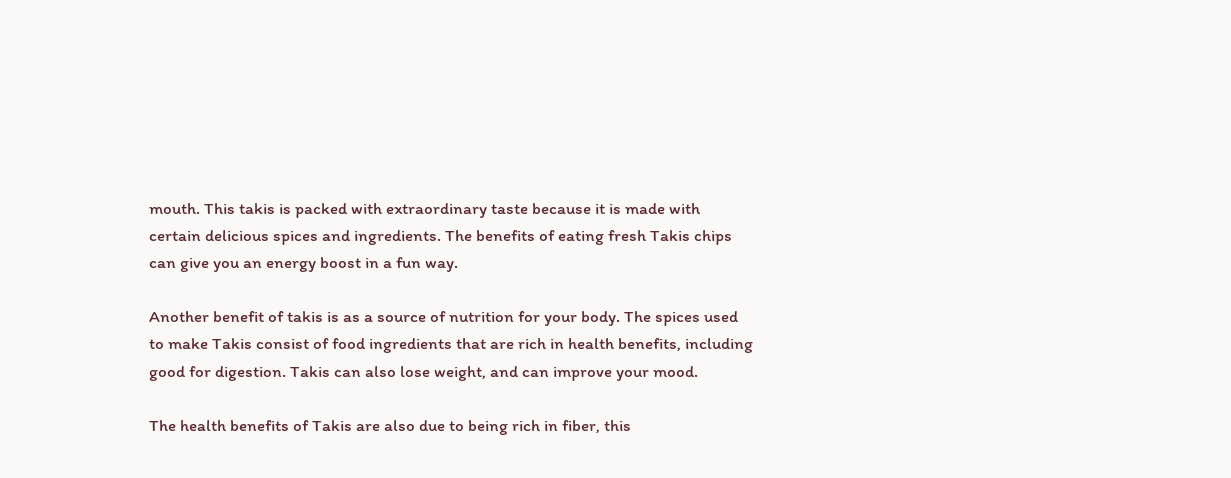mouth. This takis is packed with extraordinary taste because it is made with certain delicious spices and ingredients. The benefits of eating fresh Takis chips can give you an energy boost in a fun way.

Another benefit of takis is as a source of nutrition for your body. The spices used to make Takis consist of food ingredients that are rich in health benefits, including good for digestion. Takis can also lose weight, and can improve your mood.

The health benefits of Takis are also due to being rich in fiber, this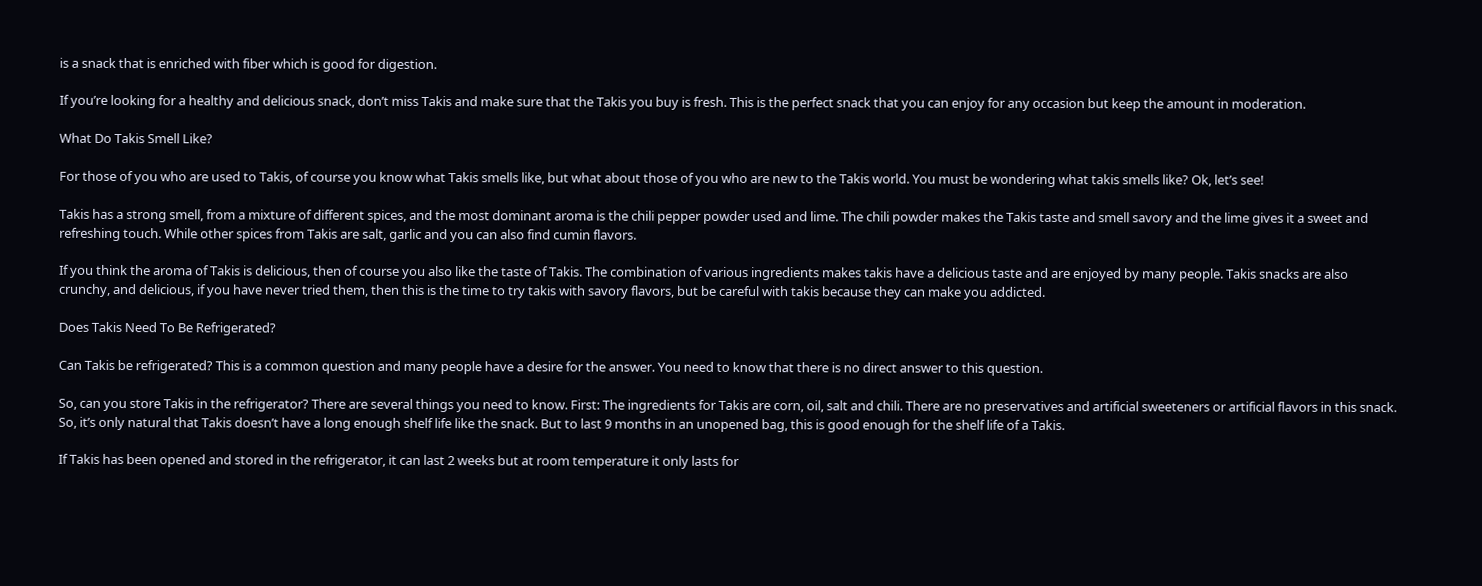is a snack that is enriched with fiber which is good for digestion.

If you’re looking for a healthy and delicious snack, don’t miss Takis and make sure that the Takis you buy is fresh. This is the perfect snack that you can enjoy for any occasion but keep the amount in moderation.

What Do Takis Smell Like?

For those of you who are used to Takis, of course you know what Takis smells like, but what about those of you who are new to the Takis world. You must be wondering what takis smells like? Ok, let’s see!

Takis has a strong smell, from a mixture of different spices, and the most dominant aroma is the chili pepper powder used and lime. The chili powder makes the Takis taste and smell savory and the lime gives it a sweet and refreshing touch. While other spices from Takis are salt, garlic and you can also find cumin flavors.

If you think the aroma of Takis is delicious, then of course you also like the taste of Takis. The combination of various ingredients makes takis have a delicious taste and are enjoyed by many people. Takis snacks are also crunchy, and delicious, if you have never tried them, then this is the time to try takis with savory flavors, but be careful with takis because they can make you addicted.

Does Takis Need To Be Refrigerated?

Can Takis be refrigerated? This is a common question and many people have a desire for the answer. You need to know that there is no direct answer to this question.

So, can you store Takis in the refrigerator? There are several things you need to know. First: The ingredients for Takis are corn, oil, salt and chili. There are no preservatives and artificial sweeteners or artificial flavors in this snack. So, it’s only natural that Takis doesn’t have a long enough shelf life like the snack. But to last 9 months in an unopened bag, this is good enough for the shelf life of a Takis.

If Takis has been opened and stored in the refrigerator, it can last 2 weeks but at room temperature it only lasts for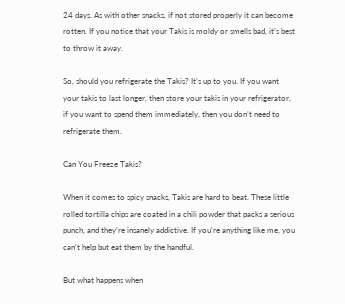24 days. As with other snacks, if not stored properly it can become rotten. If you notice that your Takis is moldy or smells bad, it’s best to throw it away.

So, should you refrigerate the Takis? It’s up to you. If you want your takis to last longer, then store your takis in your refrigerator, if you want to spend them immediately, then you don’t need to refrigerate them.

Can You Freeze Takis?

When it comes to spicy snacks, Takis are hard to beat. These little rolled tortilla chips are coated in a chili powder that packs a serious punch, and they’re insanely addictive. If you’re anything like me, you can’t help but eat them by the handful.

But what happens when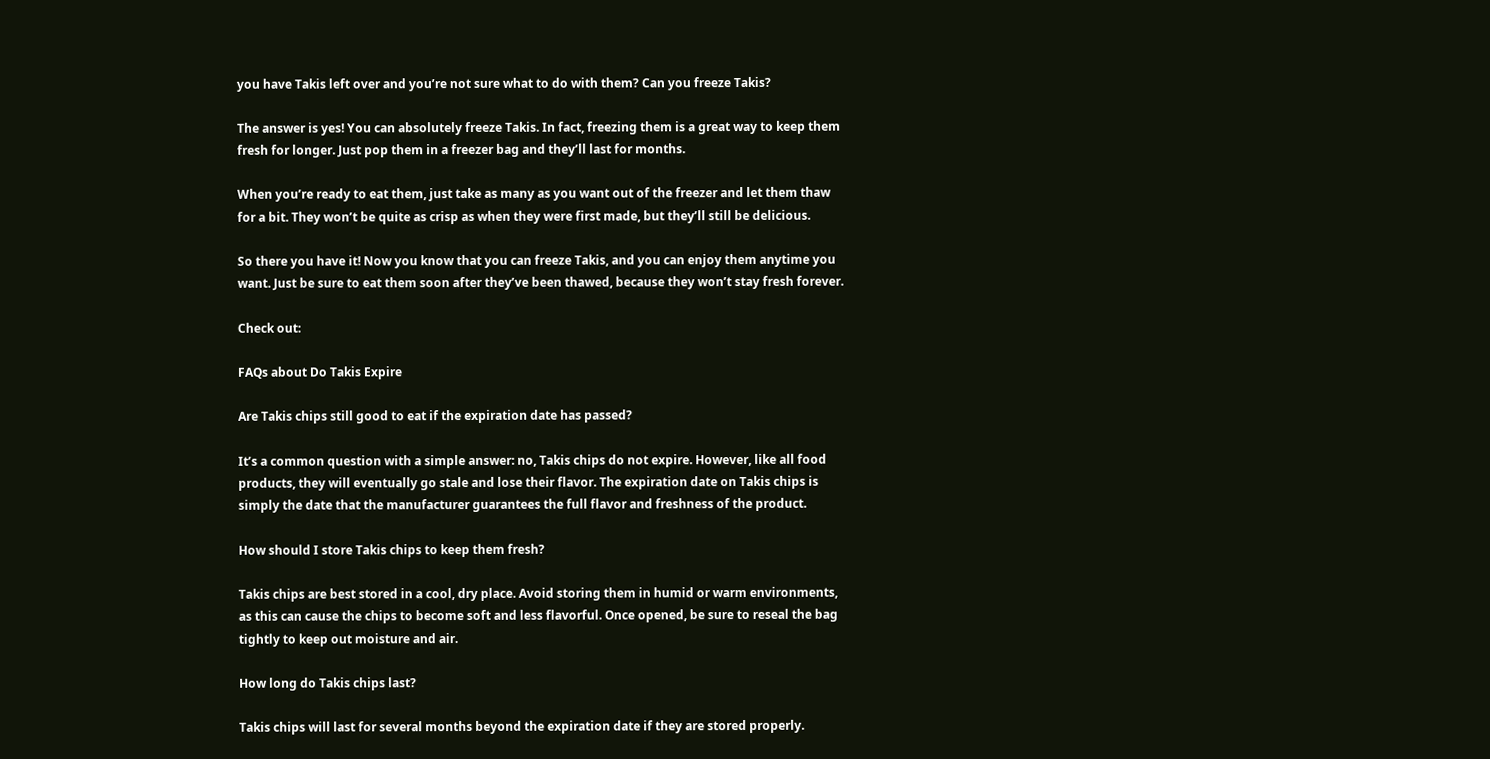you have Takis left over and you’re not sure what to do with them? Can you freeze Takis?

The answer is yes! You can absolutely freeze Takis. In fact, freezing them is a great way to keep them fresh for longer. Just pop them in a freezer bag and they’ll last for months.

When you’re ready to eat them, just take as many as you want out of the freezer and let them thaw for a bit. They won’t be quite as crisp as when they were first made, but they’ll still be delicious.

So there you have it! Now you know that you can freeze Takis, and you can enjoy them anytime you want. Just be sure to eat them soon after they’ve been thawed, because they won’t stay fresh forever.

Check out:

FAQs about Do Takis Expire

Are Takis chips still good to eat if the expiration date has passed?

It’s a common question with a simple answer: no, Takis chips do not expire. However, like all food products, they will eventually go stale and lose their flavor. The expiration date on Takis chips is simply the date that the manufacturer guarantees the full flavor and freshness of the product.

How should I store Takis chips to keep them fresh?

Takis chips are best stored in a cool, dry place. Avoid storing them in humid or warm environments, as this can cause the chips to become soft and less flavorful. Once opened, be sure to reseal the bag tightly to keep out moisture and air.

How long do Takis chips last?

Takis chips will last for several months beyond the expiration date if they are stored properly.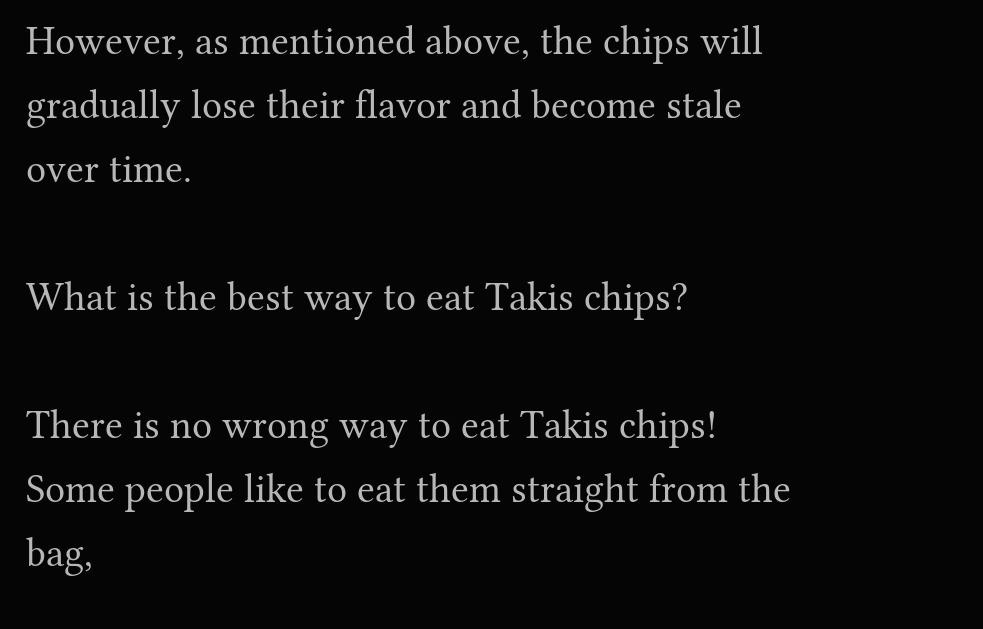However, as mentioned above, the chips will gradually lose their flavor and become stale over time.

What is the best way to eat Takis chips?

There is no wrong way to eat Takis chips! Some people like to eat them straight from the bag,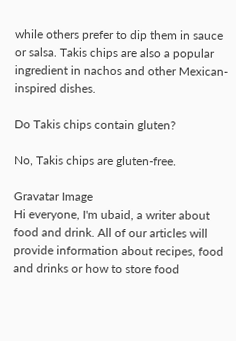while others prefer to dip them in sauce or salsa. Takis chips are also a popular ingredient in nachos and other Mexican-inspired dishes.

Do Takis chips contain gluten?

No, Takis chips are gluten-free.

Gravatar Image
Hi everyone, I'm ubaid, a writer about food and drink. All of our articles will provide information about recipes, food and drinks or how to store food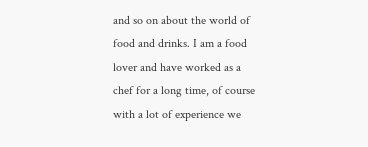and so on about the world of food and drinks. I am a food lover and have worked as a chef for a long time, of course with a lot of experience we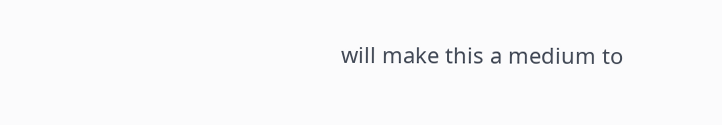will make this a medium to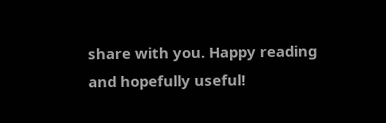share with you. Happy reading and hopefully useful!